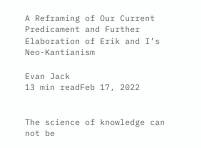A Reframing of Our Current Predicament and Further Elaboration of Erik and I’s Neo-Kantianism

Evan Jack
13 min readFeb 17, 2022


The science of knowledge can not be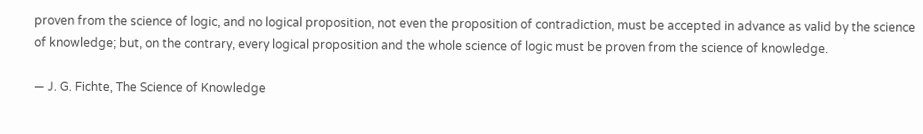proven from the science of logic, and no logical proposition, not even the proposition of contradiction, must be accepted in advance as valid by the science of knowledge; but, on the contrary, every logical proposition and the whole science of logic must be proven from the science of knowledge.

— J. G. Fichte, The Science of Knowledge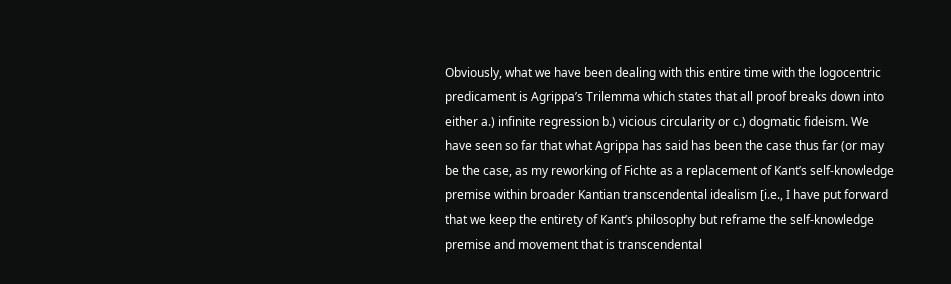Obviously, what we have been dealing with this entire time with the logocentric predicament is Agrippa’s Trilemma which states that all proof breaks down into either a.) infinite regression b.) vicious circularity or c.) dogmatic fideism. We have seen so far that what Agrippa has said has been the case thus far (or may be the case, as my reworking of Fichte as a replacement of Kant’s self-knowledge premise within broader Kantian transcendental idealism [i.e., I have put forward that we keep the entirety of Kant’s philosophy but reframe the self-knowledge premise and movement that is transcendental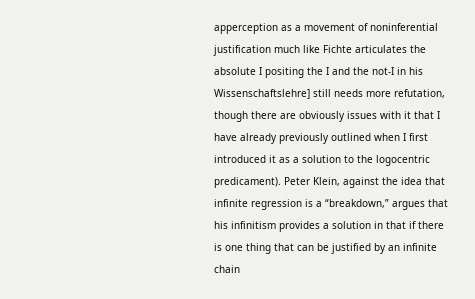apperception as a movement of noninferential justification much like Fichte articulates the absolute I positing the I and the not-I in his Wissenschaftslehre] still needs more refutation, though there are obviously issues with it that I have already previously outlined when I first introduced it as a solution to the logocentric predicament). Peter Klein, against the idea that infinite regression is a “breakdown,” argues that his infinitism provides a solution in that if there is one thing that can be justified by an infinite chain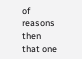of reasons then that one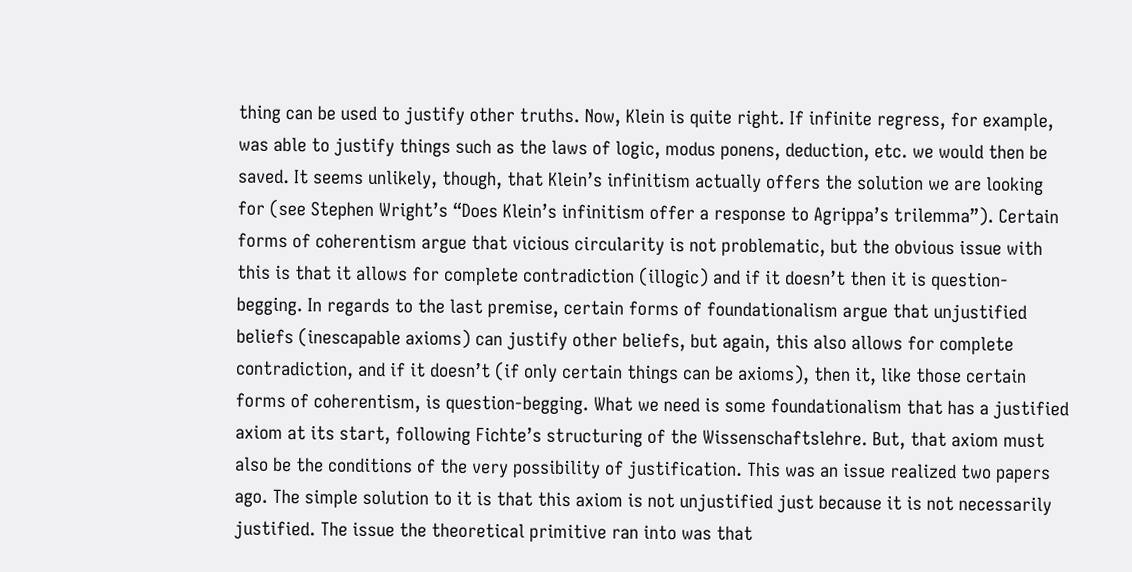thing can be used to justify other truths. Now, Klein is quite right. If infinite regress, for example, was able to justify things such as the laws of logic, modus ponens, deduction, etc. we would then be saved. It seems unlikely, though, that Klein’s infinitism actually offers the solution we are looking for (see Stephen Wright’s “Does Klein’s infinitism offer a response to Agrippa’s trilemma”). Certain forms of coherentism argue that vicious circularity is not problematic, but the obvious issue with this is that it allows for complete contradiction (illogic) and if it doesn’t then it is question-begging. In regards to the last premise, certain forms of foundationalism argue that unjustified beliefs (inescapable axioms) can justify other beliefs, but again, this also allows for complete contradiction, and if it doesn’t (if only certain things can be axioms), then it, like those certain forms of coherentism, is question-begging. What we need is some foundationalism that has a justified axiom at its start, following Fichte’s structuring of the Wissenschaftslehre. But, that axiom must also be the conditions of the very possibility of justification. This was an issue realized two papers ago. The simple solution to it is that this axiom is not unjustified just because it is not necessarily justified. The issue the theoretical primitive ran into was that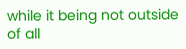while it being not outside of all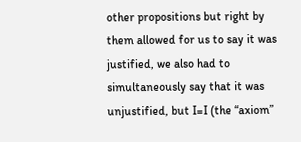other propositions but right by them allowed for us to say it was justified, we also had to simultaneously say that it was unjustified, but I=I (the “axiom”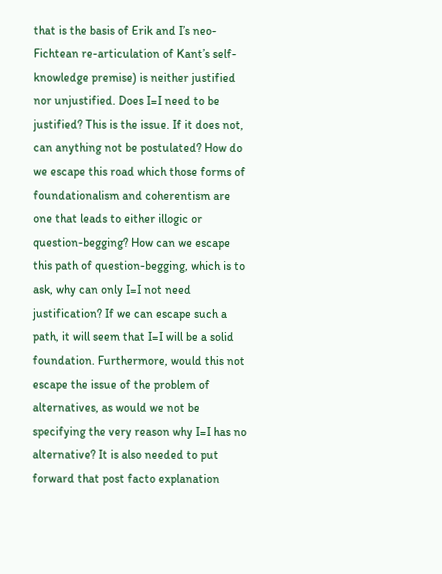that is the basis of Erik and I’s neo-Fichtean re-articulation of Kant’s self-knowledge premise) is neither justified nor unjustified. Does I=I need to be justified? This is the issue. If it does not, can anything not be postulated? How do we escape this road which those forms of foundationalism and coherentism are one that leads to either illogic or question-begging? How can we escape this path of question-begging, which is to ask, why can only I=I not need justification? If we can escape such a path, it will seem that I=I will be a solid foundation. Furthermore, would this not escape the issue of the problem of alternatives, as would we not be specifying the very reason why I=I has no alternative? It is also needed to put forward that post facto explanation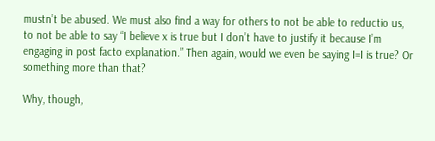mustn’t be abused. We must also find a way for others to not be able to reductio us, to not be able to say “I believe x is true but I don’t have to justify it because I’m engaging in post facto explanation.” Then again, would we even be saying I=I is true? Or something more than that?

Why, though,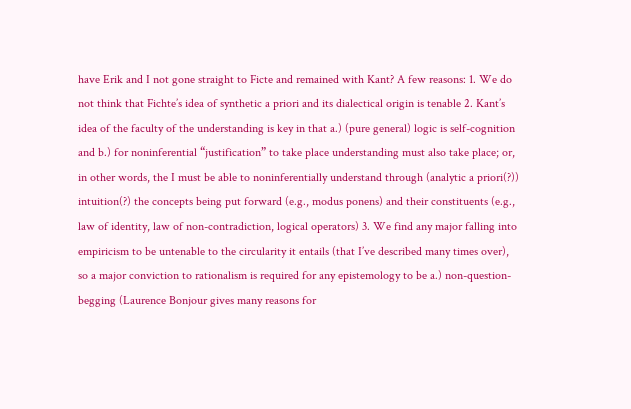have Erik and I not gone straight to Ficte and remained with Kant? A few reasons: 1. We do not think that Fichte’s idea of synthetic a priori and its dialectical origin is tenable 2. Kant’s idea of the faculty of the understanding is key in that a.) (pure general) logic is self-cognition and b.) for noninferential “justification” to take place understanding must also take place; or, in other words, the I must be able to noninferentially understand through (analytic a priori(?)) intuition(?) the concepts being put forward (e.g., modus ponens) and their constituents (e.g., law of identity, law of non-contradiction, logical operators) 3. We find any major falling into empiricism to be untenable to the circularity it entails (that I’ve described many times over), so a major conviction to rationalism is required for any epistemology to be a.) non-question-begging (Laurence Bonjour gives many reasons for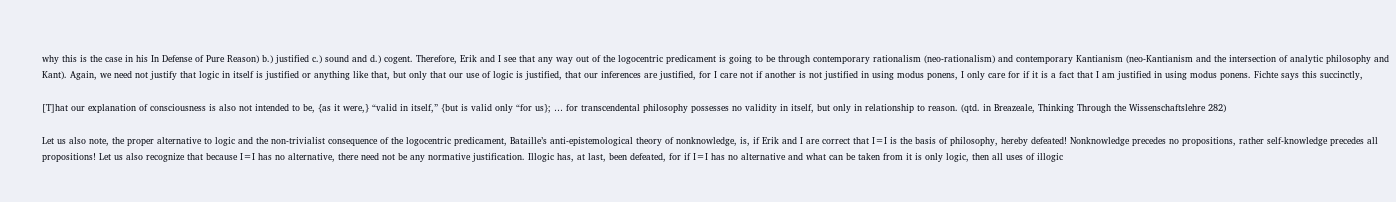why this is the case in his In Defense of Pure Reason) b.) justified c.) sound and d.) cogent. Therefore, Erik and I see that any way out of the logocentric predicament is going to be through contemporary rationalism (neo-rationalism) and contemporary Kantianism (neo-Kantianism and the intersection of analytic philosophy and Kant). Again, we need not justify that logic in itself is justified or anything like that, but only that our use of logic is justified, that our inferences are justified, for I care not if another is not justified in using modus ponens, I only care for if it is a fact that I am justified in using modus ponens. Fichte says this succinctly,

[T]hat our explanation of consciousness is also not intended to be, {as it were,} “valid in itself,” {but is valid only “for us}; … for transcendental philosophy possesses no validity in itself, but only in relationship to reason. (qtd. in Breazeale, Thinking Through the Wissenschaftslehre 282)

Let us also note, the proper alternative to logic and the non-trivialist consequence of the logocentric predicament, Bataille’s anti-epistemological theory of nonknowledge, is, if Erik and I are correct that I=I is the basis of philosophy, hereby defeated! Nonknowledge precedes no propositions, rather self-knowledge precedes all propositions! Let us also recognize that because I=I has no alternative, there need not be any normative justification. Illogic has, at last, been defeated, for if I=I has no alternative and what can be taken from it is only logic, then all uses of illogic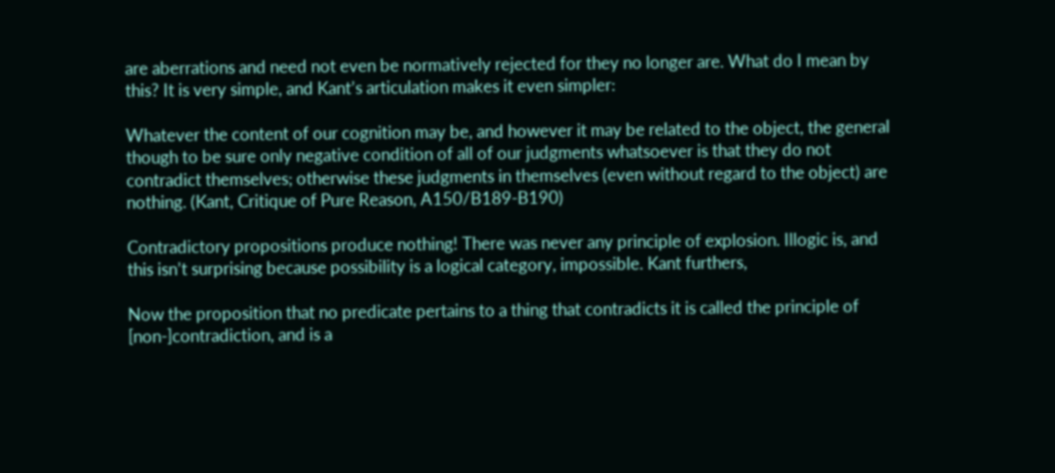are aberrations and need not even be normatively rejected for they no longer are. What do I mean by this? It is very simple, and Kant’s articulation makes it even simpler:

Whatever the content of our cognition may be, and however it may be related to the object, the general though to be sure only negative condition of all of our judgments whatsoever is that they do not contradict themselves; otherwise these judgments in themselves (even without regard to the object) are nothing. (Kant, Critique of Pure Reason, A150/B189-B190)

Contradictory propositions produce nothing! There was never any principle of explosion. Illogic is, and this isn’t surprising because possibility is a logical category, impossible. Kant furthers,

Now the proposition that no predicate pertains to a thing that contradicts it is called the principle of [non-]contradiction, and is a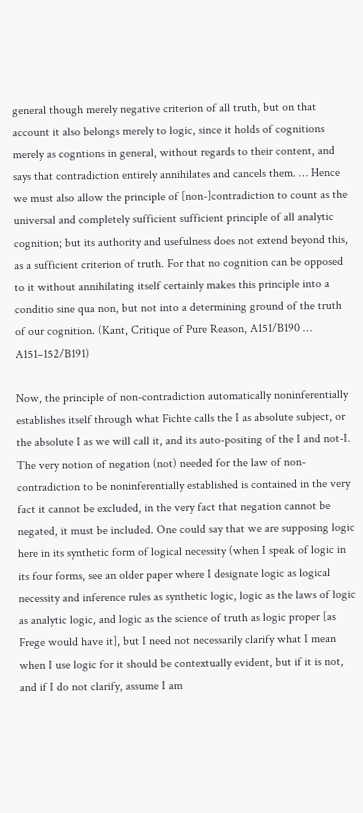general though merely negative criterion of all truth, but on that account it also belongs merely to logic, since it holds of cognitions merely as cogntions in general, without regards to their content, and says that contradiction entirely annihilates and cancels them. … Hence we must also allow the principle of [non-]contradiction to count as the universal and completely sufficient sufficient principle of all analytic cognition; but its authority and usefulness does not extend beyond this, as a sufficient criterion of truth. For that no cognition can be opposed to it without annihilating itself certainly makes this principle into a conditio sine qua non, but not into a determining ground of the truth of our cognition. (Kant, Critique of Pure Reason, A151/B190 … A151–152/B191)

Now, the principle of non-contradiction automatically noninferentially establishes itself through what Fichte calls the I as absolute subject, or the absolute I as we will call it, and its auto-positing of the I and not-I. The very notion of negation (not) needed for the law of non-contradiction to be noninferentially established is contained in the very fact it cannot be excluded, in the very fact that negation cannot be negated, it must be included. One could say that we are supposing logic here in its synthetic form of logical necessity (when I speak of logic in its four forms, see an older paper where I designate logic as logical necessity and inference rules as synthetic logic, logic as the laws of logic as analytic logic, and logic as the science of truth as logic proper [as Frege would have it], but I need not necessarily clarify what I mean when I use logic for it should be contextually evident, but if it is not, and if I do not clarify, assume I am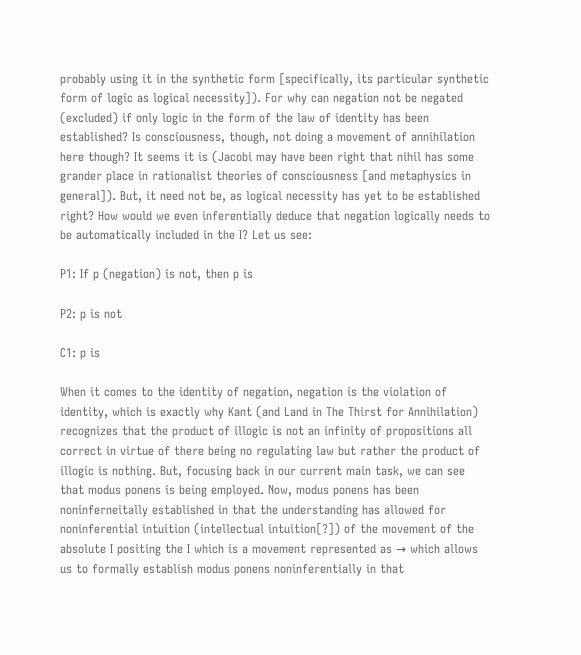probably using it in the synthetic form [specifically, its particular synthetic form of logic as logical necessity]). For why can negation not be negated (excluded) if only logic in the form of the law of identity has been established? Is consciousness, though, not doing a movement of annihilation here though? It seems it is (Jacobi may have been right that nihil has some grander place in rationalist theories of consciousness [and metaphysics in general]). But, it need not be, as logical necessity has yet to be established right? How would we even inferentially deduce that negation logically needs to be automatically included in the I? Let us see:

P1: If p (negation) is not, then p is

P2: p is not

C1: p is

When it comes to the identity of negation, negation is the violation of identity, which is exactly why Kant (and Land in The Thirst for Annihilation) recognizes that the product of illogic is not an infinity of propositions all correct in virtue of there being no regulating law but rather the product of illogic is nothing. But, focusing back in our current main task, we can see that modus ponens is being employed. Now, modus ponens has been noninferneitally established in that the understanding has allowed for noninferential intuition (intellectual intuition[?]) of the movement of the absolute I positing the I which is a movement represented as → which allows us to formally establish modus ponens noninferentially in that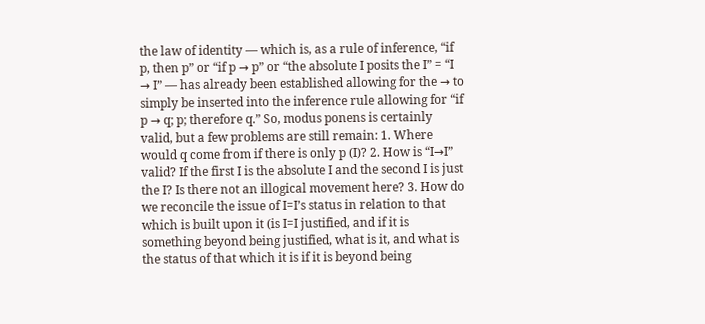the law of identity — which is, as a rule of inference, “if p, then p” or “if p → p” or “the absolute I posits the I” = “I → I” — has already been established allowing for the → to simply be inserted into the inference rule allowing for “if p → q; p; therefore q.” So, modus ponens is certainly valid, but a few problems are still remain: 1. Where would q come from if there is only p (I)? 2. How is “I→I” valid? If the first I is the absolute I and the second I is just the I? Is there not an illogical movement here? 3. How do we reconcile the issue of I=I’s status in relation to that which is built upon it (is I=I justified, and if it is something beyond being justified, what is it, and what is the status of that which it is if it is beyond being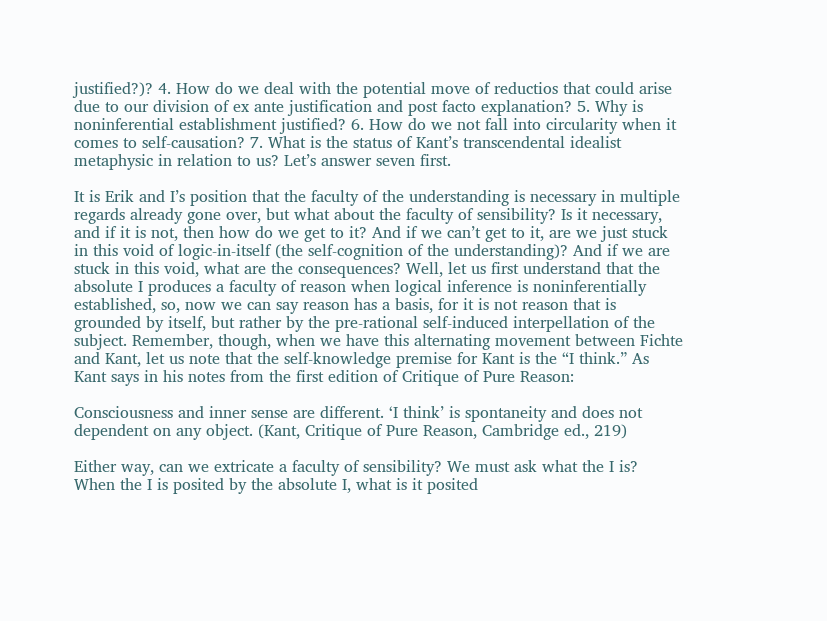justified?)? 4. How do we deal with the potential move of reductios that could arise due to our division of ex ante justification and post facto explanation? 5. Why is noninferential establishment justified? 6. How do we not fall into circularity when it comes to self-causation? 7. What is the status of Kant’s transcendental idealist metaphysic in relation to us? Let’s answer seven first.

It is Erik and I’s position that the faculty of the understanding is necessary in multiple regards already gone over, but what about the faculty of sensibility? Is it necessary, and if it is not, then how do we get to it? And if we can’t get to it, are we just stuck in this void of logic-in-itself (the self-cognition of the understanding)? And if we are stuck in this void, what are the consequences? Well, let us first understand that the absolute I produces a faculty of reason when logical inference is noninferentially established, so, now we can say reason has a basis, for it is not reason that is grounded by itself, but rather by the pre-rational self-induced interpellation of the subject. Remember, though, when we have this alternating movement between Fichte and Kant, let us note that the self-knowledge premise for Kant is the “I think.” As Kant says in his notes from the first edition of Critique of Pure Reason:

Consciousness and inner sense are different. ‘I think’ is spontaneity and does not dependent on any object. (Kant, Critique of Pure Reason, Cambridge ed., 219)

Either way, can we extricate a faculty of sensibility? We must ask what the I is? When the I is posited by the absolute I, what is it posited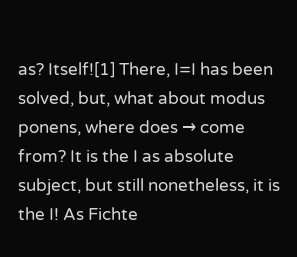as? Itself![1] There, I=I has been solved, but, what about modus ponens, where does → come from? It is the I as absolute subject, but still nonetheless, it is the I! As Fichte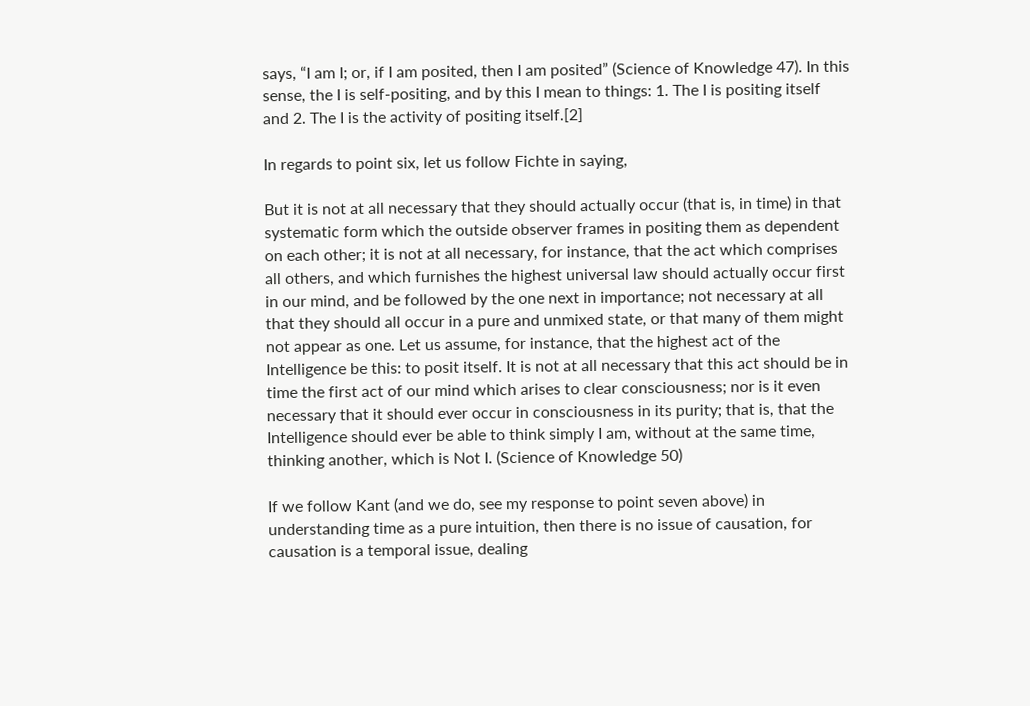says, “I am I; or, if I am posited, then I am posited” (Science of Knowledge 47). In this sense, the I is self-positing, and by this I mean to things: 1. The I is positing itself and 2. The I is the activity of positing itself.[2]

In regards to point six, let us follow Fichte in saying,

But it is not at all necessary that they should actually occur (that is, in time) in that systematic form which the outside observer frames in positing them as dependent on each other; it is not at all necessary, for instance, that the act which comprises all others, and which furnishes the highest universal law should actually occur first in our mind, and be followed by the one next in importance; not necessary at all that they should all occur in a pure and unmixed state, or that many of them might not appear as one. Let us assume, for instance, that the highest act of the Intelligence be this: to posit itself. It is not at all necessary that this act should be in time the first act of our mind which arises to clear consciousness; nor is it even necessary that it should ever occur in consciousness in its purity; that is, that the Intelligence should ever be able to think simply I am, without at the same time, thinking another, which is Not I. (Science of Knowledge 50)

If we follow Kant (and we do, see my response to point seven above) in understanding time as a pure intuition, then there is no issue of causation, for causation is a temporal issue, dealing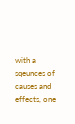with a sqeunces of causes and effects, one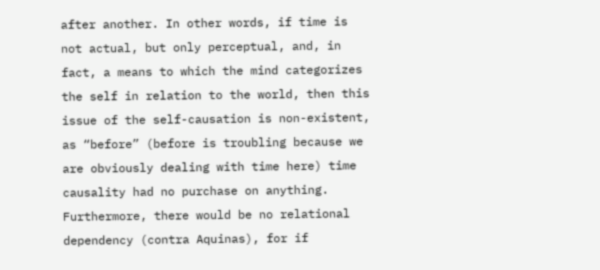after another. In other words, if time is not actual, but only perceptual, and, in fact, a means to which the mind categorizes the self in relation to the world, then this issue of the self-causation is non-existent, as “before” (before is troubling because we are obviously dealing with time here) time causality had no purchase on anything. Furthermore, there would be no relational dependency (contra Aquinas), for if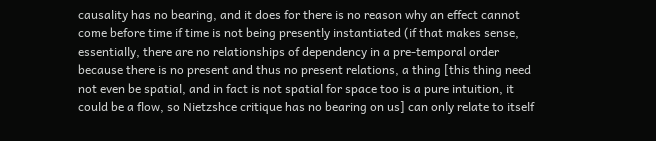causality has no bearing, and it does for there is no reason why an effect cannot come before time if time is not being presently instantiated (if that makes sense, essentially, there are no relationships of dependency in a pre-temporal order because there is no present and thus no present relations, a thing [this thing need not even be spatial, and in fact is not spatial for space too is a pure intuition, it could be a flow, so Nietzshce critique has no bearing on us] can only relate to itself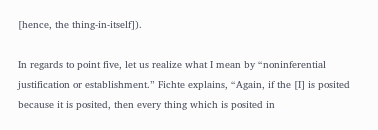[hence, the thing-in-itself]).

In regards to point five, let us realize what I mean by “noninferential justification or establishment.” Fichte explains, “Again, if the [I] is posited because it is posited, then every thing which is posited in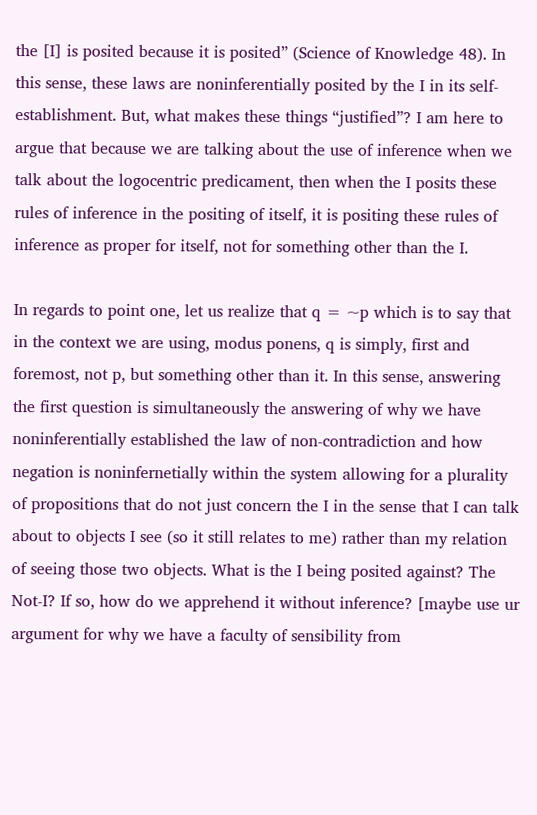the [I] is posited because it is posited” (Science of Knowledge 48). In this sense, these laws are noninferentially posited by the I in its self-establishment. But, what makes these things “justified”? I am here to argue that because we are talking about the use of inference when we talk about the logocentric predicament, then when the I posits these rules of inference in the positing of itself, it is positing these rules of inference as proper for itself, not for something other than the I.

In regards to point one, let us realize that q = ~p which is to say that in the context we are using, modus ponens, q is simply, first and foremost, not p, but something other than it. In this sense, answering the first question is simultaneously the answering of why we have noninferentially established the law of non-contradiction and how negation is noninfernetially within the system allowing for a plurality of propositions that do not just concern the I in the sense that I can talk about to objects I see (so it still relates to me) rather than my relation of seeing those two objects. What is the I being posited against? The Not-I? If so, how do we apprehend it without inference? [maybe use ur argument for why we have a faculty of sensibility from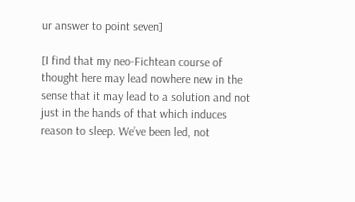ur answer to point seven]

[I find that my neo-Fichtean course of thought here may lead nowhere new in the sense that it may lead to a solution and not just in the hands of that which induces reason to sleep. We’ve been led, not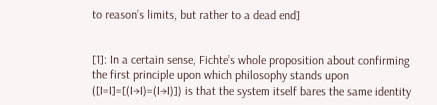to reason’s limits, but rather to a dead end]


[1]: In a certain sense, Fichte’s whole proposition about confirming the first principle upon which philosophy stands upon ([I=I]=[(I→I)=(I→I)]) is that the system itself bares the same identity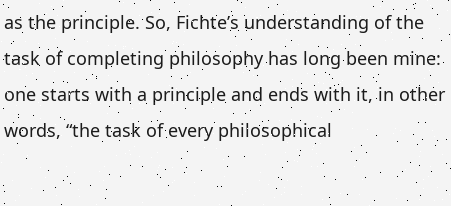as the principle. So, Fichte’s understanding of the task of completing philosophy has long been mine: one starts with a principle and ends with it, in other words, “the task of every philosophical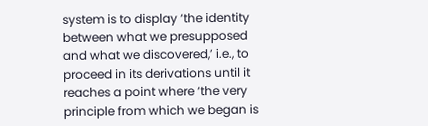system is to display ‘the identity between what we presupposed and what we discovered,’ i.e., to proceed in its derivations until it reaches a point where ‘the very principle from which we began is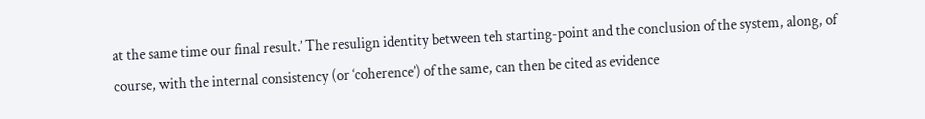at the same time our final result.’ The resulign identity between teh starting-point and the conclusion of the system, along, of course, with the internal consistency (or ‘coherence’) of the same, can then be cited as evidence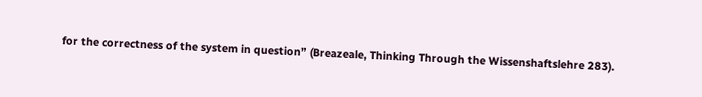for the correctness of the system in question” (Breazeale, Thinking Through the Wissenshaftslehre 283).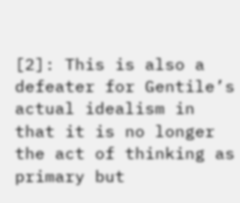[2]: This is also a defeater for Gentile’s actual idealism in that it is no longer the act of thinking as primary but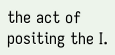the act of positing the I.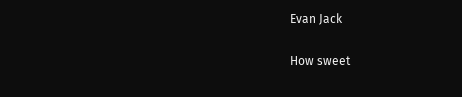Evan Jack

How sweet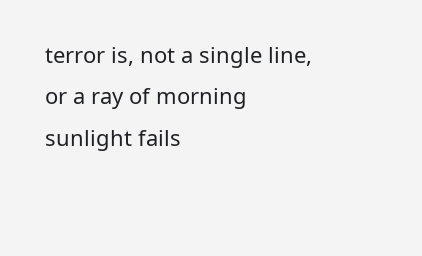terror is, not a single line, or a ray of morning sunlight fails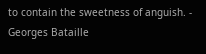to contain the sweetness of anguish. - Georges Bataille